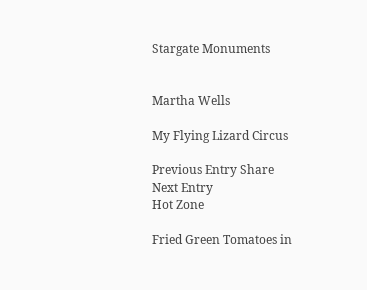Stargate Monuments


Martha Wells

My Flying Lizard Circus

Previous Entry Share Next Entry
Hot Zone

Fried Green Tomatoes in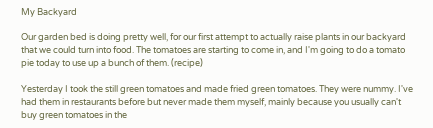My Backyard

Our garden bed is doing pretty well, for our first attempt to actually raise plants in our backyard that we could turn into food. The tomatoes are starting to come in, and I'm going to do a tomato pie today to use up a bunch of them. (recipe)

Yesterday I took the still green tomatoes and made fried green tomatoes. They were nummy. I've had them in restaurants before but never made them myself, mainly because you usually can't buy green tomatoes in the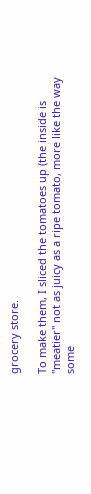grocery store.

To make them, I sliced the tomatoes up (the inside is "meatier" not as juicy as a ripe tomato, more like the way some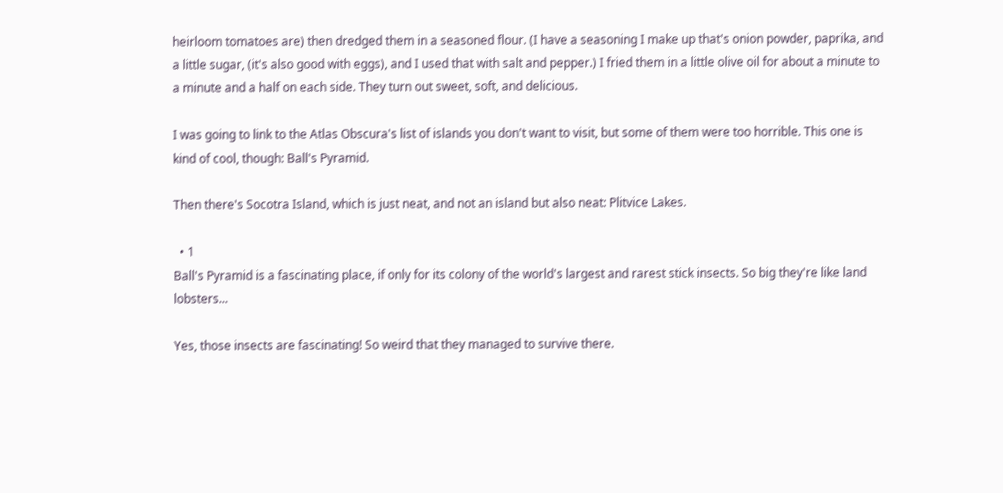heirloom tomatoes are) then dredged them in a seasoned flour. (I have a seasoning I make up that's onion powder, paprika, and a little sugar, (it's also good with eggs), and I used that with salt and pepper.) I fried them in a little olive oil for about a minute to a minute and a half on each side. They turn out sweet, soft, and delicious.

I was going to link to the Atlas Obscura's list of islands you don't want to visit, but some of them were too horrible. This one is kind of cool, though: Ball's Pyramid.

Then there's Socotra Island, which is just neat, and not an island but also neat: Plitvice Lakes.

  • 1
Ball's Pyramid is a fascinating place, if only for its colony of the world's largest and rarest stick insects. So big they're like land lobsters...

Yes, those insects are fascinating! So weird that they managed to survive there.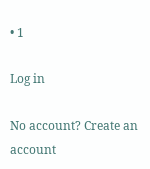• 1

Log in

No account? Create an account